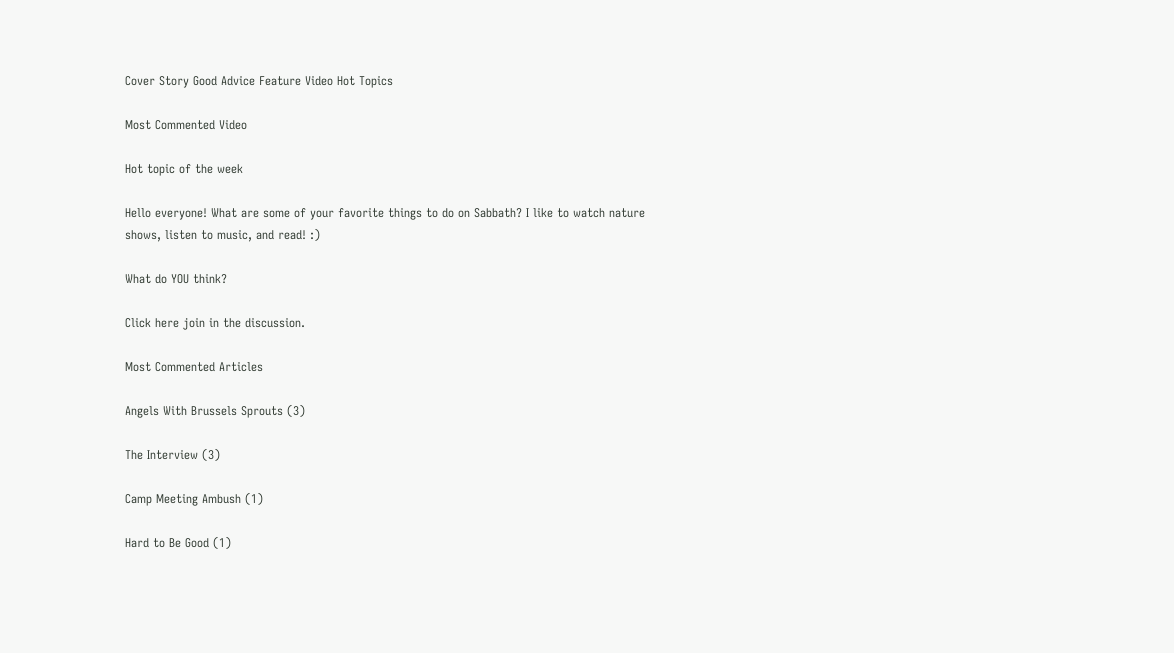Cover Story Good Advice Feature Video Hot Topics

Most Commented Video

Hot topic of the week

Hello everyone! What are some of your favorite things to do on Sabbath? I like to watch nature shows, listen to music, and read! :)

What do YOU think?

Click here join in the discussion.

Most Commented Articles

Angels With Brussels Sprouts (3)

The Interview (3)

Camp Meeting Ambush (1)

Hard to Be Good (1)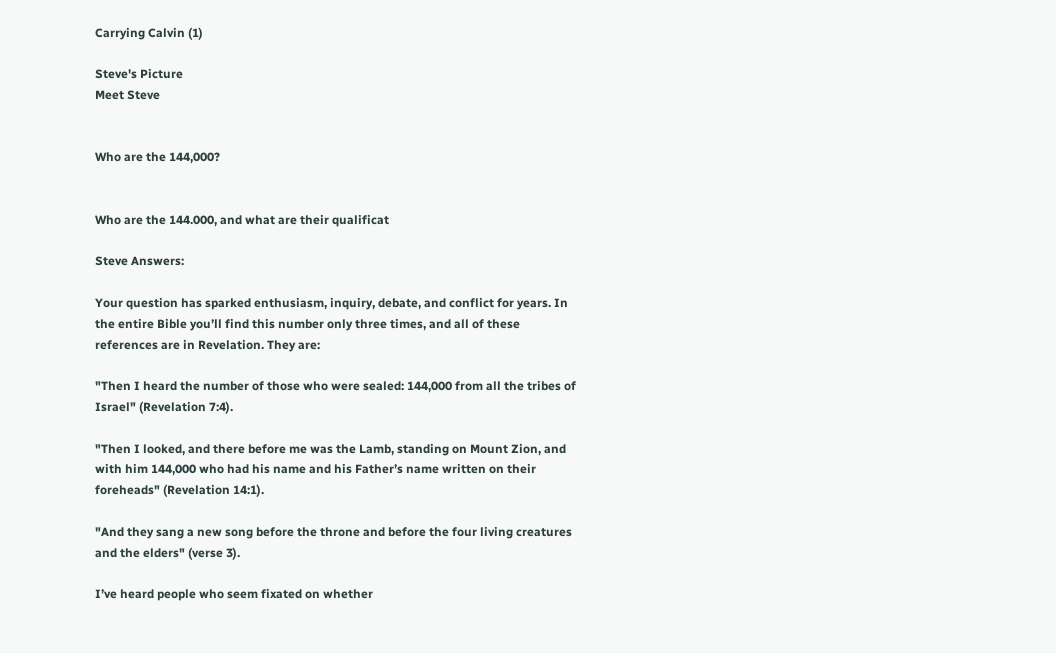Carrying Calvin (1)

Steve's Picture
Meet Steve


Who are the 144,000?


Who are the 144.000, and what are their qualificat

Steve Answers:

Your question has sparked enthusiasm, inquiry, debate, and conflict for years. In the entire Bible you’ll find this number only three times, and all of these references are in Revelation. They are:

"Then I heard the number of those who were sealed: 144,000 from all the tribes of Israel" (Revelation 7:4).

"Then I looked, and there before me was the Lamb, standing on Mount Zion, and with him 144,000 who had his name and his Father’s name written on their foreheads" (Revelation 14:1).

"And they sang a new song before the throne and before the four living creatures and the elders" (verse 3).

I’ve heard people who seem fixated on whether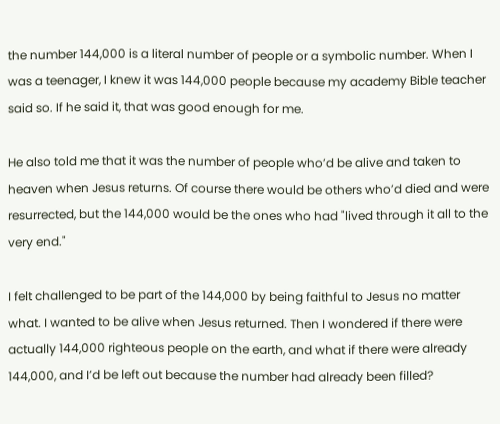the number 144,000 is a literal number of people or a symbolic number. When I was a teenager, I knew it was 144,000 people because my academy Bible teacher said so. If he said it, that was good enough for me.

He also told me that it was the number of people who’d be alive and taken to heaven when Jesus returns. Of course there would be others who’d died and were resurrected, but the 144,000 would be the ones who had "lived through it all to the very end."

I felt challenged to be part of the 144,000 by being faithful to Jesus no matter what. I wanted to be alive when Jesus returned. Then I wondered if there were actually 144,000 righteous people on the earth, and what if there were already 144,000, and I’d be left out because the number had already been filled?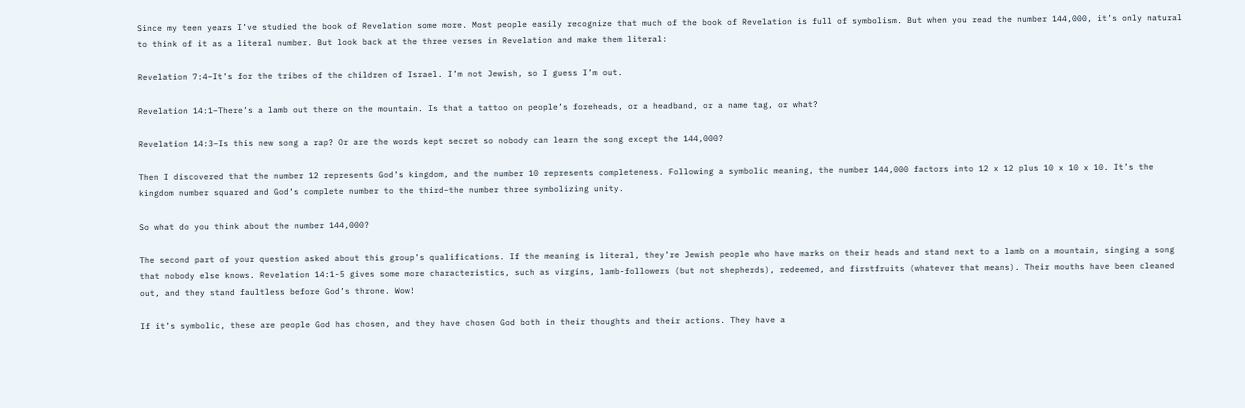Since my teen years I’ve studied the book of Revelation some more. Most people easily recognize that much of the book of Revelation is full of symbolism. But when you read the number 144,000, it’s only natural to think of it as a literal number. But look back at the three verses in Revelation and make them literal:

Revelation 7:4–It’s for the tribes of the children of Israel. I’m not Jewish, so I guess I’m out.

Revelation 14:1–There’s a lamb out there on the mountain. Is that a tattoo on people’s foreheads, or a headband, or a name tag, or what?

Revelation 14:3–Is this new song a rap? Or are the words kept secret so nobody can learn the song except the 144,000?

Then I discovered that the number 12 represents God’s kingdom, and the number 10 represents completeness. Following a symbolic meaning, the number 144,000 factors into 12 x 12 plus 10 x 10 x 10. It’s the kingdom number squared and God’s complete number to the third–the number three symbolizing unity.

So what do you think about the number 144,000?

The second part of your question asked about this group’s qualifications. If the meaning is literal, they’re Jewish people who have marks on their heads and stand next to a lamb on a mountain, singing a song that nobody else knows. Revelation 14:1-5 gives some more characteristics, such as virgins, lamb-followers (but not shepherds), redeemed, and firstfruits (whatever that means). Their mouths have been cleaned out, and they stand faultless before God’s throne. Wow!

If it’s symbolic, these are people God has chosen, and they have chosen God both in their thoughts and their actions. They have a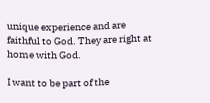unique experience and are faithful to God. They are right at home with God.

I want to be part of the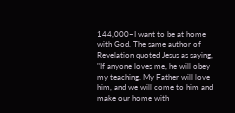144,000–I want to be at home with God. The same author of Revelation quoted Jesus as saying, "If anyone loves me, he will obey my teaching. My Father will love him, and we will come to him and make our home with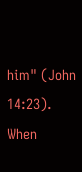him" (John 14:23). When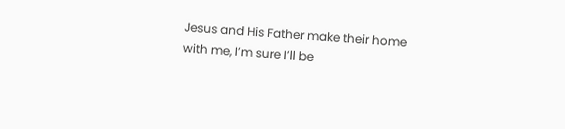Jesus and His Father make their home with me, I’m sure I’ll be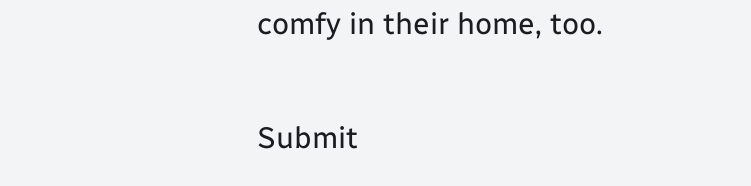comfy in their home, too.

Submit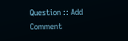Question :: Add Comment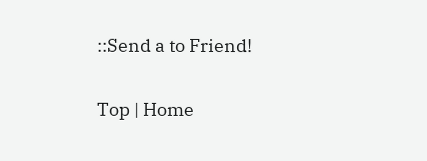::Send a to Friend!

Top | Home